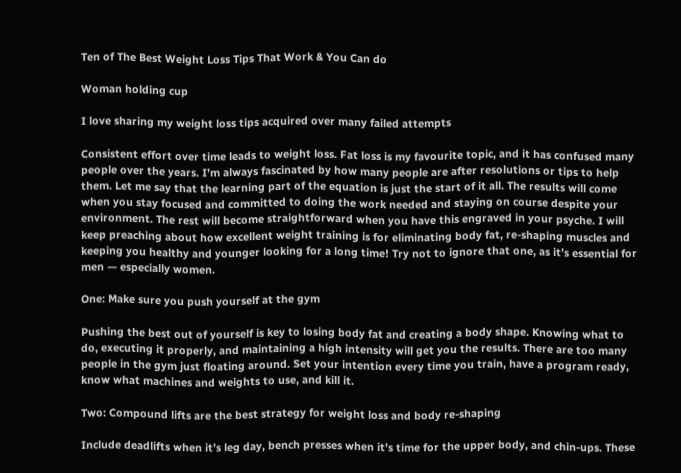Ten of The Best Weight Loss Tips That Work & You Can do

Woman holding cup

I love sharing my weight loss tips acquired over many failed attempts

Consistent effort over time leads to weight loss. Fat loss is my favourite topic, and it has confused many people over the years. I’m always fascinated by how many people are after resolutions or tips to help them. Let me say that the learning part of the equation is just the start of it all. The results will come when you stay focused and committed to doing the work needed and staying on course despite your environment. The rest will become straightforward when you have this engraved in your psyche. I will keep preaching about how excellent weight training is for eliminating body fat, re-shaping muscles and keeping you healthy and younger looking for a long time! Try not to ignore that one, as it’s essential for men — especially women.

One: Make sure you push yourself at the gym

Pushing the best out of yourself is key to losing body fat and creating a body shape. Knowing what to do, executing it properly, and maintaining a high intensity will get you the results. There are too many people in the gym just floating around. Set your intention every time you train, have a program ready, know what machines and weights to use, and kill it.

Two: Compound lifts are the best strategy for weight loss and body re-shaping

Include deadlifts when it’s leg day, bench presses when it’s time for the upper body, and chin-ups. These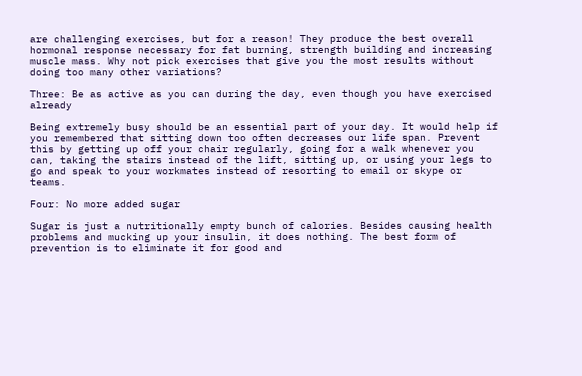are challenging exercises, but for a reason! They produce the best overall hormonal response necessary for fat burning, strength building and increasing muscle mass. Why not pick exercises that give you the most results without doing too many other variations?

Three: Be as active as you can during the day, even though you have exercised already

Being extremely busy should be an essential part of your day. It would help if you remembered that sitting down too often decreases our life span. Prevent this by getting up off your chair regularly, going for a walk whenever you can, taking the stairs instead of the lift, sitting up, or using your legs to go and speak to your workmates instead of resorting to email or skype or teams.

Four: No more added sugar

Sugar is just a nutritionally empty bunch of calories. Besides causing health problems and mucking up your insulin, it does nothing. The best form of prevention is to eliminate it for good and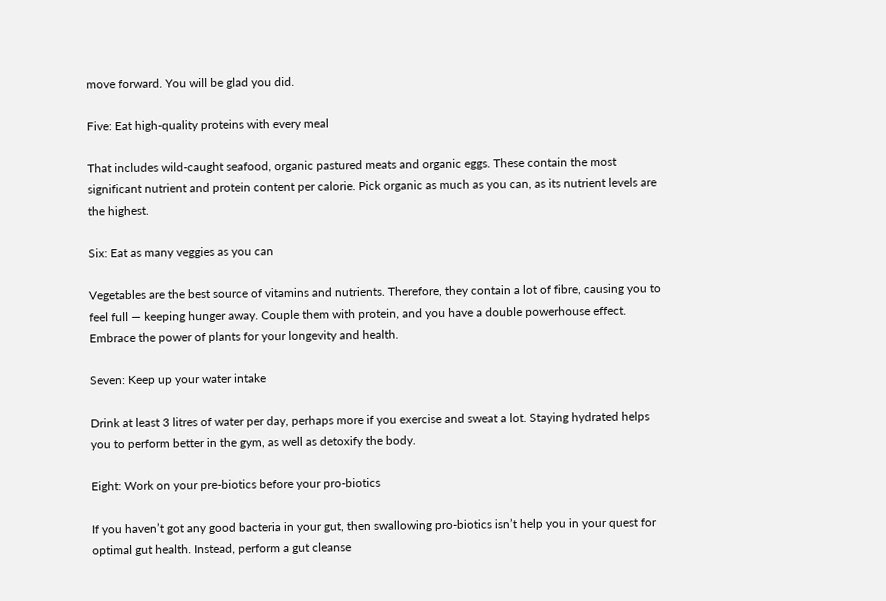move forward. You will be glad you did.

Five: Eat high-quality proteins with every meal

That includes wild-caught seafood, organic pastured meats and organic eggs. These contain the most significant nutrient and protein content per calorie. Pick organic as much as you can, as its nutrient levels are the highest.

Six: Eat as many veggies as you can

Vegetables are the best source of vitamins and nutrients. Therefore, they contain a lot of fibre, causing you to feel full — keeping hunger away. Couple them with protein, and you have a double powerhouse effect. Embrace the power of plants for your longevity and health.

Seven: Keep up your water intake

Drink at least 3 litres of water per day, perhaps more if you exercise and sweat a lot. Staying hydrated helps you to perform better in the gym, as well as detoxify the body.

Eight: Work on your pre-biotics before your pro-biotics

If you haven’t got any good bacteria in your gut, then swallowing pro-biotics isn’t help you in your quest for optimal gut health. Instead, perform a gut cleanse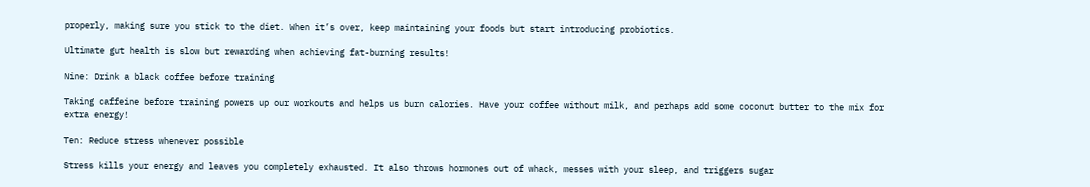properly, making sure you stick to the diet. When it’s over, keep maintaining your foods but start introducing probiotics.

Ultimate gut health is slow but rewarding when achieving fat-burning results!

Nine: Drink a black coffee before training

Taking caffeine before training powers up our workouts and helps us burn calories. Have your coffee without milk, and perhaps add some coconut butter to the mix for extra energy!

Ten: Reduce stress whenever possible

Stress kills your energy and leaves you completely exhausted. It also throws hormones out of whack, messes with your sleep, and triggers sugar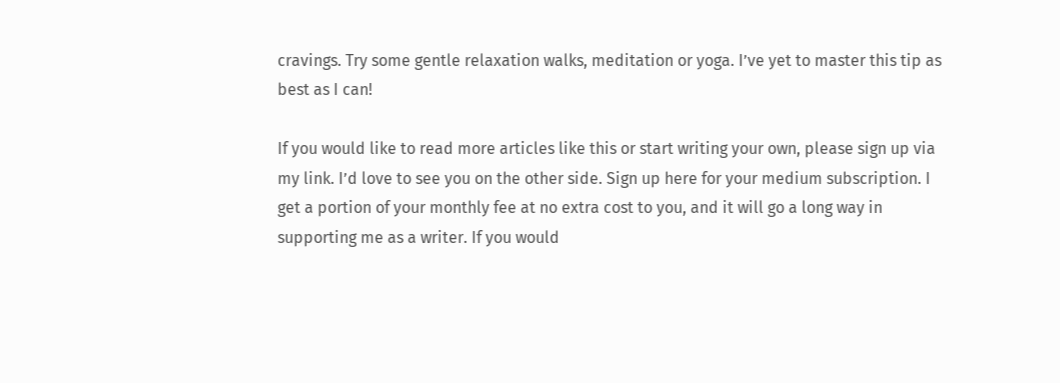cravings. Try some gentle relaxation walks, meditation or yoga. I’ve yet to master this tip as best as I can!

If you would like to read more articles like this or start writing your own, please sign up via my link. I’d love to see you on the other side. Sign up here for your medium subscription. I get a portion of your monthly fee at no extra cost to you, and it will go a long way in supporting me as a writer. If you would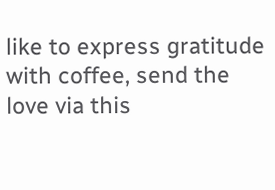like to express gratitude with coffee, send the love via this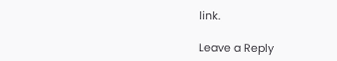link.

Leave a Reply